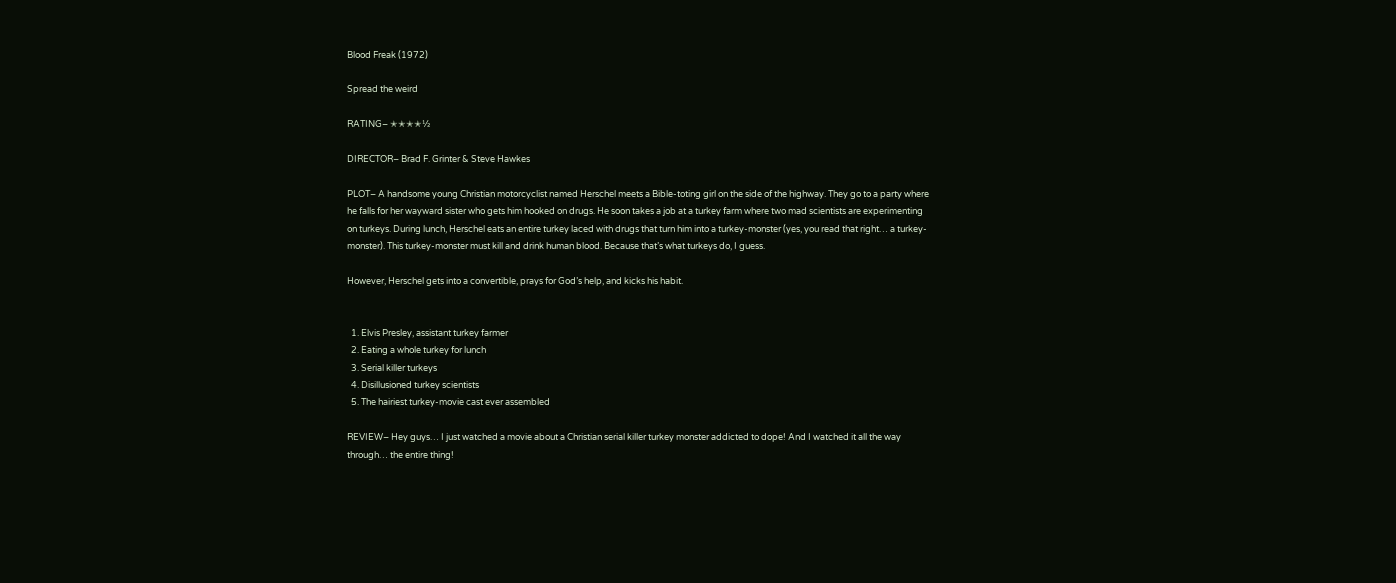Blood Freak (1972)

Spread the weird

RATING– ✭✭✭✭½

DIRECTOR– Brad F. Grinter & Steve Hawkes

PLOT– A handsome young Christian motorcyclist named Herschel meets a Bible-toting girl on the side of the highway. They go to a party where he falls for her wayward sister who gets him hooked on drugs. He soon takes a job at a turkey farm where two mad scientists are experimenting on turkeys. During lunch, Herschel eats an entire turkey laced with drugs that turn him into a turkey-monster (yes, you read that right… a turkey-monster). This turkey-monster must kill and drink human blood. Because that’s what turkeys do, I guess.

However, Herschel gets into a convertible, prays for God’s help, and kicks his habit.


  1. Elvis Presley, assistant turkey farmer
  2. Eating a whole turkey for lunch
  3. Serial killer turkeys
  4. Disillusioned turkey scientists
  5. The hairiest turkey-movie cast ever assembled

REVIEW– Hey guys… I just watched a movie about a Christian serial killer turkey monster addicted to dope! And I watched it all the way through… the entire thing!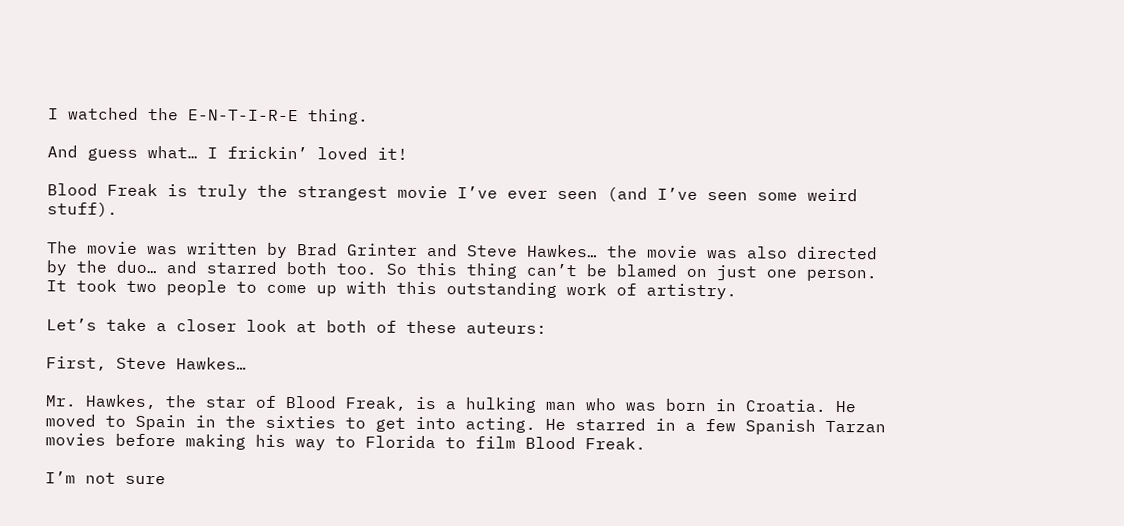I watched the E-N-T-I-R-E thing.

And guess what… I frickin’ loved it!

Blood Freak is truly the strangest movie I’ve ever seen (and I’ve seen some weird stuff).

The movie was written by Brad Grinter and Steve Hawkes… the movie was also directed by the duo… and starred both too. So this thing can’t be blamed on just one person. It took two people to come up with this outstanding work of artistry.

Let’s take a closer look at both of these auteurs:

First, Steve Hawkes…

Mr. Hawkes, the star of Blood Freak, is a hulking man who was born in Croatia. He moved to Spain in the sixties to get into acting. He starred in a few Spanish Tarzan movies before making his way to Florida to film Blood Freak.

I’m not sure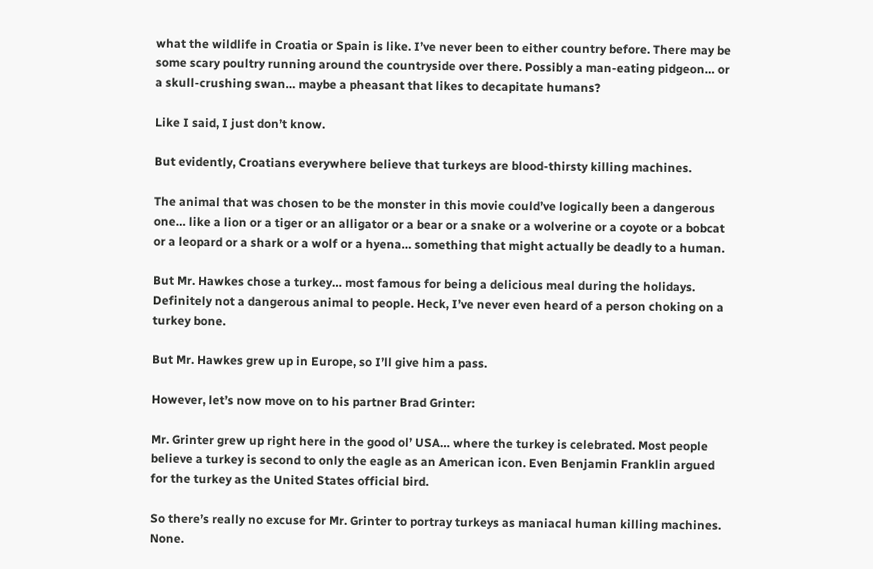what the wildlife in Croatia or Spain is like. I’ve never been to either country before. There may be some scary poultry running around the countryside over there. Possibly a man-eating pidgeon… or a skull-crushing swan… maybe a pheasant that likes to decapitate humans?

Like I said, I just don’t know.

But evidently, Croatians everywhere believe that turkeys are blood-thirsty killing machines.

The animal that was chosen to be the monster in this movie could’ve logically been a dangerous one… like a lion or a tiger or an alligator or a bear or a snake or a wolverine or a coyote or a bobcat or a leopard or a shark or a wolf or a hyena… something that might actually be deadly to a human.

But Mr. Hawkes chose a turkey… most famous for being a delicious meal during the holidays. Definitely not a dangerous animal to people. Heck, I’ve never even heard of a person choking on a turkey bone.

But Mr. Hawkes grew up in Europe, so I’ll give him a pass.

However, let’s now move on to his partner Brad Grinter:

Mr. Grinter grew up right here in the good ol’ USA… where the turkey is celebrated. Most people believe a turkey is second to only the eagle as an American icon. Even Benjamin Franklin argued for the turkey as the United States official bird.

So there’s really no excuse for Mr. Grinter to portray turkeys as maniacal human killing machines. None.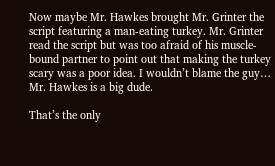Now maybe Mr. Hawkes brought Mr. Grinter the script featuring a man-eating turkey. Mr. Grinter read the script but was too afraid of his muscle-bound partner to point out that making the turkey scary was a poor idea. I wouldn’t blame the guy… Mr. Hawkes is a big dude.

That’s the only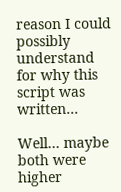reason I could possibly understand for why this script was written…

Well… maybe both were higher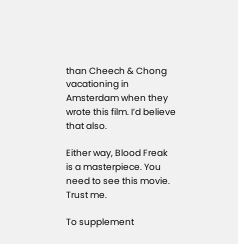than Cheech & Chong vacationing in Amsterdam when they wrote this film. I’d believe that also.

Either way, Blood Freak is a masterpiece. You need to see this movie. Trust me.

To supplement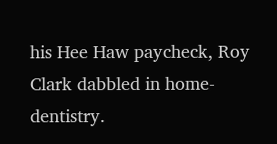his Hee Haw paycheck, Roy Clark dabbled in home-dentistry.